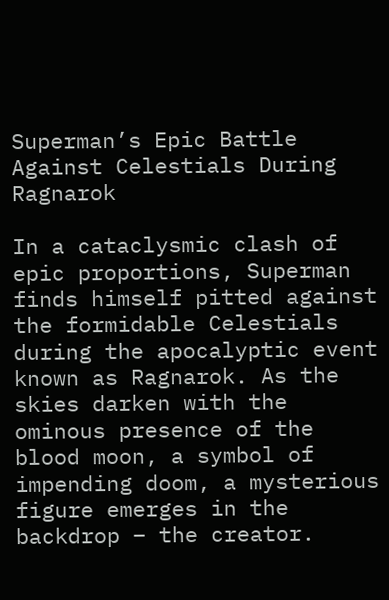Superman’s Epic Battle Against Celestials During Ragnarok

In a cataclysmic clash of epic proportions, Superman finds himself pitted against the formidable Celestials during the apocalyptic event known as Ragnarok. As the skies darken with the ominous presence of the blood moon, a symbol of impending doom, a mysterious figure emerges in the backdrop – the creator.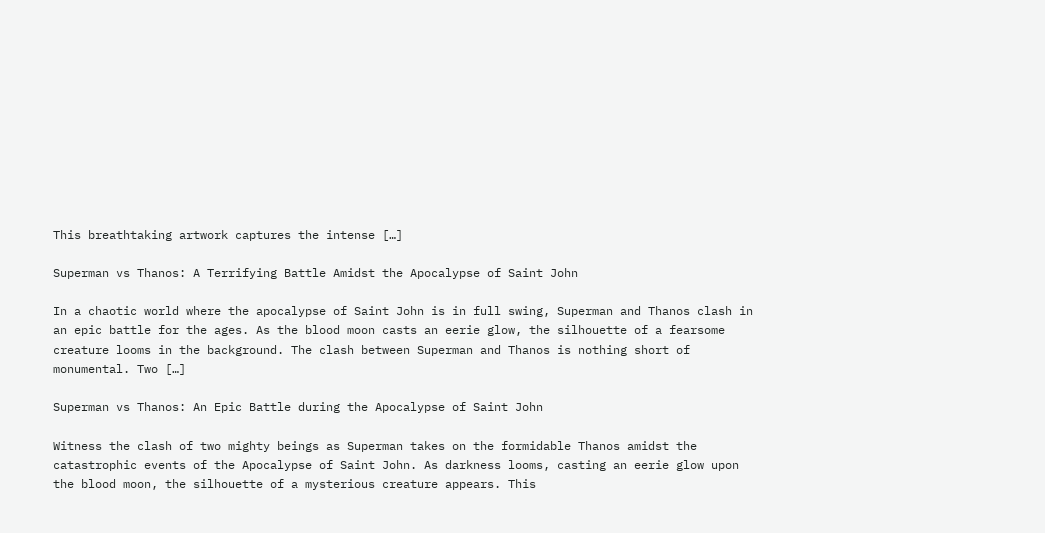This breathtaking artwork captures the intense […]

Superman vs Thanos: A Terrifying Battle Amidst the Apocalypse of Saint John

In a chaotic world where the apocalypse of Saint John is in full swing, Superman and Thanos clash in an epic battle for the ages. As the blood moon casts an eerie glow, the silhouette of a fearsome creature looms in the background. The clash between Superman and Thanos is nothing short of monumental. Two […]

Superman vs Thanos: An Epic Battle during the Apocalypse of Saint John

Witness the clash of two mighty beings as Superman takes on the formidable Thanos amidst the catastrophic events of the Apocalypse of Saint John. As darkness looms, casting an eerie glow upon the blood moon, the silhouette of a mysterious creature appears. This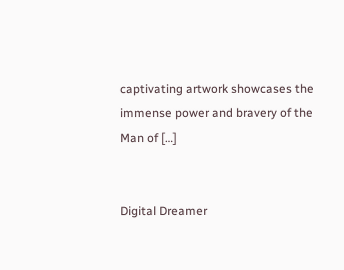captivating artwork showcases the immense power and bravery of the Man of […]


Digital Dreamer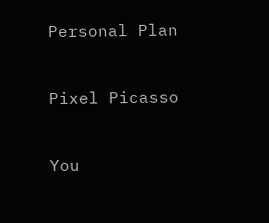Personal Plan


Pixel Picasso


You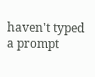haven't typed a prompt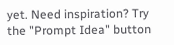yet. Need inspiration? Try the "Prompt Idea" button